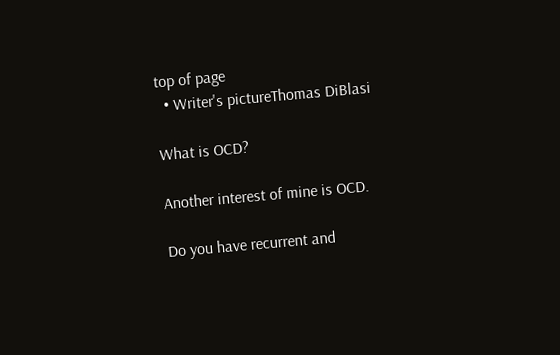top of page
  • Writer's pictureThomas DiBlasi

What is OCD?

Another interest of mine is OCD.

Do you have recurrent and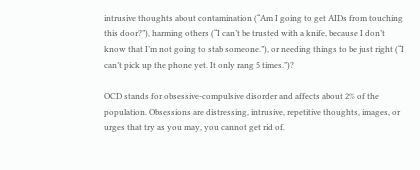intrusive thoughts about contamination (“Am I going to get AIDs from touching this door?”), harming others (“I can’t be trusted with a knife, because I don’t know that I’m not going to stab someone.”), or needing things to be just right (“I can’t pick up the phone yet. It only rang 5 times.”)?

OCD stands for obsessive-compulsive disorder and affects about 2% of the population. Obsessions are distressing, intrusive, repetitive thoughts, images, or urges that try as you may, you cannot get rid of.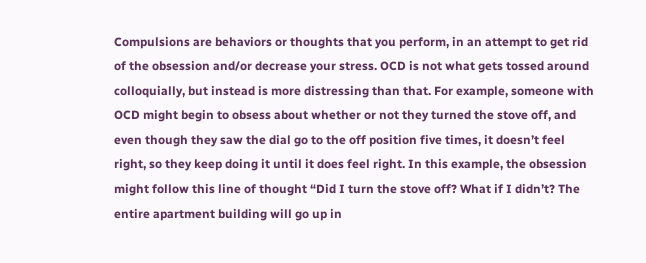Compulsions are behaviors or thoughts that you perform, in an attempt to get rid of the obsession and/or decrease your stress. OCD is not what gets tossed around colloquially, but instead is more distressing than that. For example, someone with OCD might begin to obsess about whether or not they turned the stove off, and even though they saw the dial go to the off position five times, it doesn’t feel right, so they keep doing it until it does feel right. In this example, the obsession might follow this line of thought “Did I turn the stove off? What if I didn’t? The entire apartment building will go up in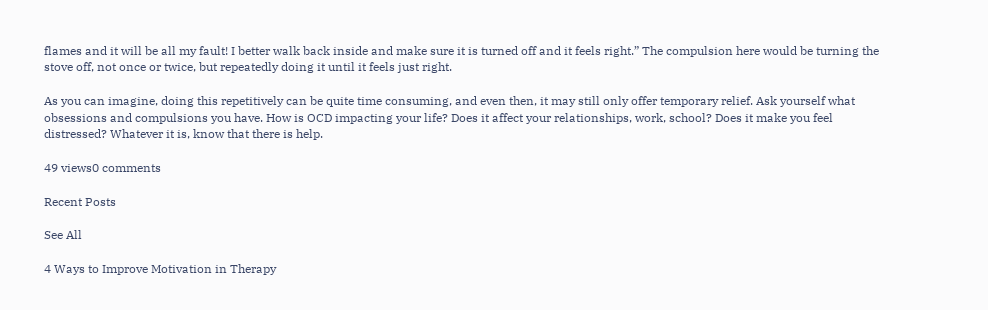flames and it will be all my fault! I better walk back inside and make sure it is turned off and it feels right.” The compulsion here would be turning the stove off, not once or twice, but repeatedly doing it until it feels just right.

As you can imagine, doing this repetitively can be quite time consuming, and even then, it may still only offer temporary relief. Ask yourself what obsessions and compulsions you have. How is OCD impacting your life? Does it affect your relationships, work, school? Does it make you feel distressed? Whatever it is, know that there is help.

49 views0 comments

Recent Posts

See All

4 Ways to Improve Motivation in Therapy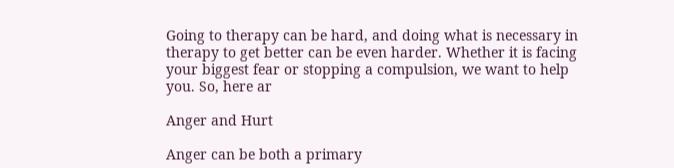Going to therapy can be hard, and doing what is necessary in therapy to get better can be even harder. Whether it is facing your biggest fear or stopping a compulsion, we want to help you. So, here ar

Anger and Hurt

Anger can be both a primary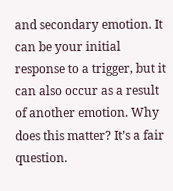and secondary emotion. It can be your initial response to a trigger, but it can also occur as a result of another emotion. Why does this matter? It’s a fair question.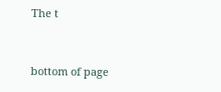The t


bottom of page